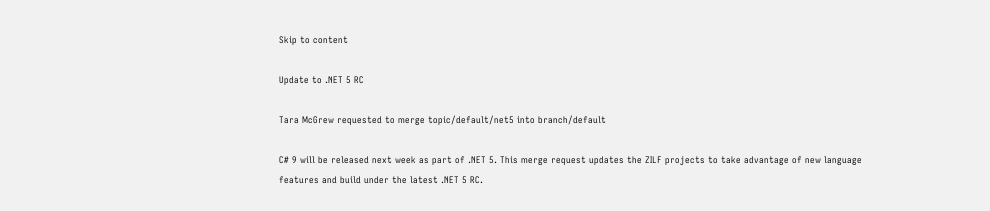Skip to content

Update to .NET 5 RC

Tara McGrew requested to merge topic/default/net5 into branch/default

C# 9 will be released next week as part of .NET 5. This merge request updates the ZILF projects to take advantage of new language features and build under the latest .NET 5 RC.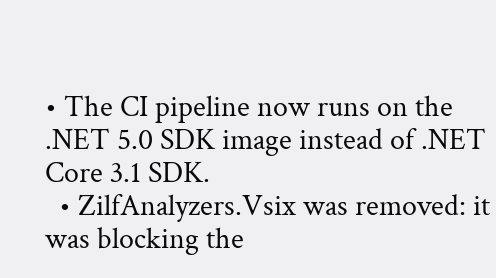• The CI pipeline now runs on the .NET 5.0 SDK image instead of .NET Core 3.1 SDK.
  • ZilfAnalyzers.Vsix was removed: it was blocking the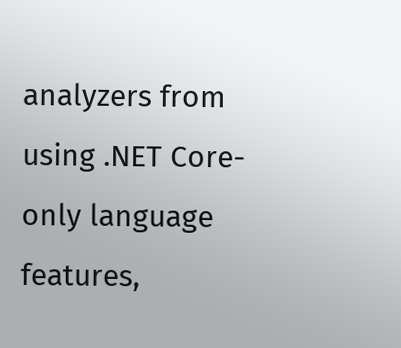analyzers from using .NET Core-only language features,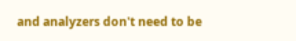and analyzers don't need to be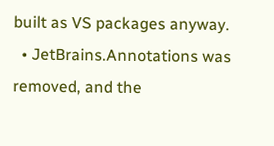built as VS packages anyway.
  • JetBrains.Annotations was removed, and the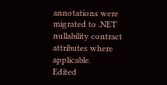annotations were migrated to .NET nullability contract attributes where applicable.
Edited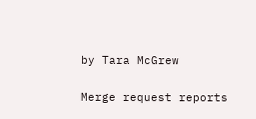by Tara McGrew

Merge request reports